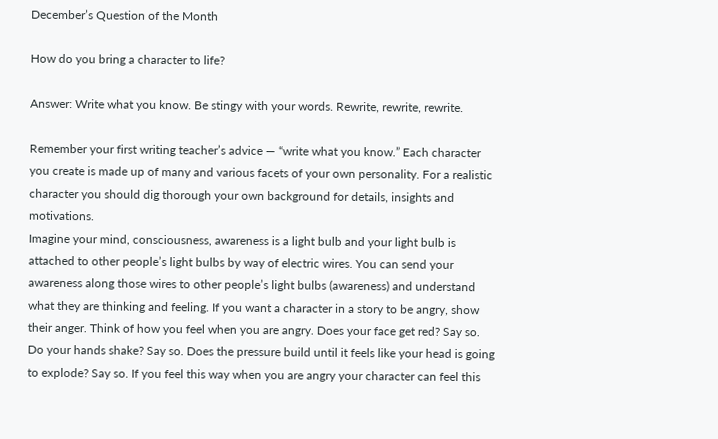December’s Question of the Month

How do you bring a character to life?

Answer: Write what you know. Be stingy with your words. Rewrite, rewrite, rewrite.

Remember your first writing teacher’s advice — “write what you know.” Each character you create is made up of many and various facets of your own personality. For a realistic character you should dig thorough your own background for details, insights and motivations.
Imagine your mind, consciousness, awareness is a light bulb and your light bulb is attached to other people’s light bulbs by way of electric wires. You can send your awareness along those wires to other people’s light bulbs (awareness) and understand what they are thinking and feeling. If you want a character in a story to be angry, show their anger. Think of how you feel when you are angry. Does your face get red? Say so. Do your hands shake? Say so. Does the pressure build until it feels like your head is going to explode? Say so. If you feel this way when you are angry your character can feel this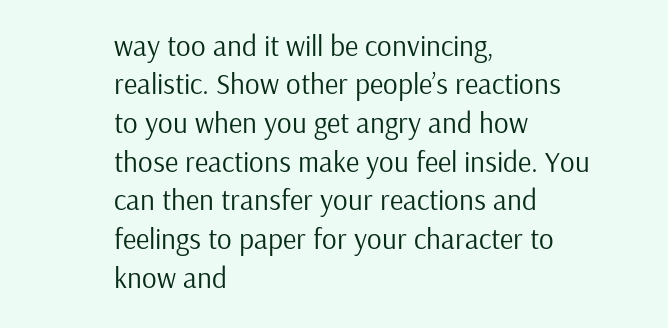way too and it will be convincing, realistic. Show other people’s reactions to you when you get angry and how those reactions make you feel inside. You can then transfer your reactions and feelings to paper for your character to know and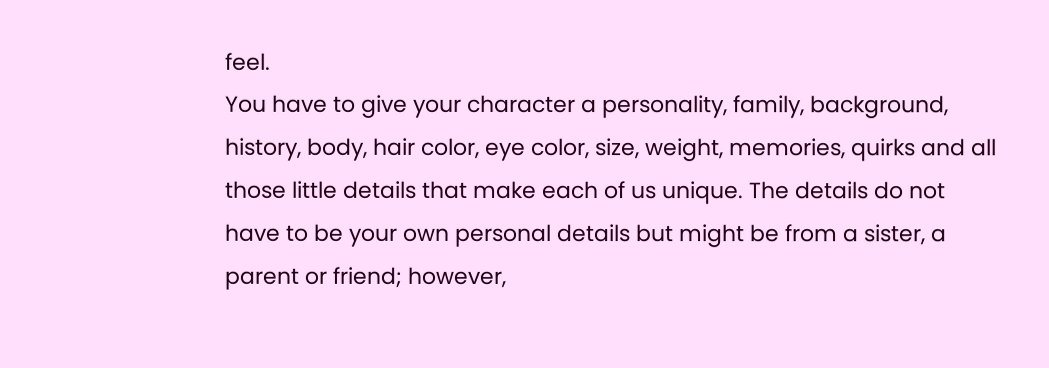feel.
You have to give your character a personality, family, background, history, body, hair color, eye color, size, weight, memories, quirks and all those little details that make each of us unique. The details do not have to be your own personal details but might be from a sister, a parent or friend; however,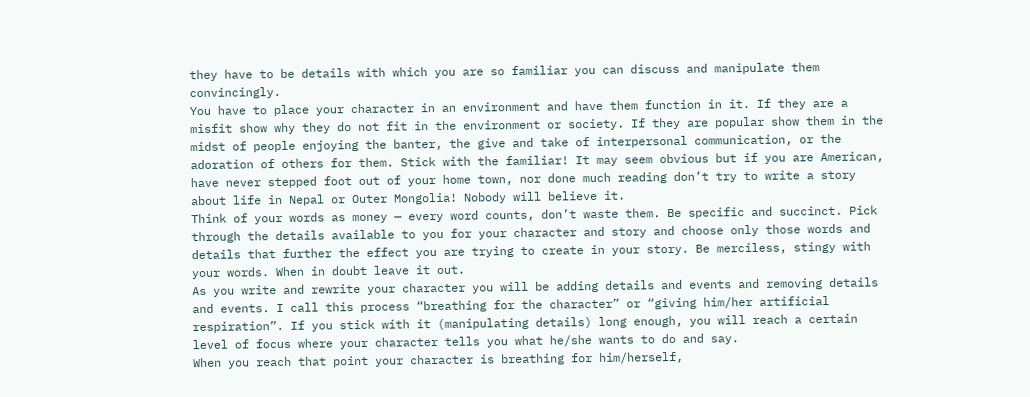they have to be details with which you are so familiar you can discuss and manipulate them convincingly.
You have to place your character in an environment and have them function in it. If they are a misfit show why they do not fit in the environment or society. If they are popular show them in the midst of people enjoying the banter, the give and take of interpersonal communication, or the adoration of others for them. Stick with the familiar! It may seem obvious but if you are American, have never stepped foot out of your home town, nor done much reading don’t try to write a story about life in Nepal or Outer Mongolia! Nobody will believe it.
Think of your words as money — every word counts, don’t waste them. Be specific and succinct. Pick through the details available to you for your character and story and choose only those words and details that further the effect you are trying to create in your story. Be merciless, stingy with your words. When in doubt leave it out.
As you write and rewrite your character you will be adding details and events and removing details and events. I call this process “breathing for the character” or “giving him/her artificial respiration”. If you stick with it (manipulating details) long enough, you will reach a certain level of focus where your character tells you what he/she wants to do and say.
When you reach that point your character is breathing for him/herself,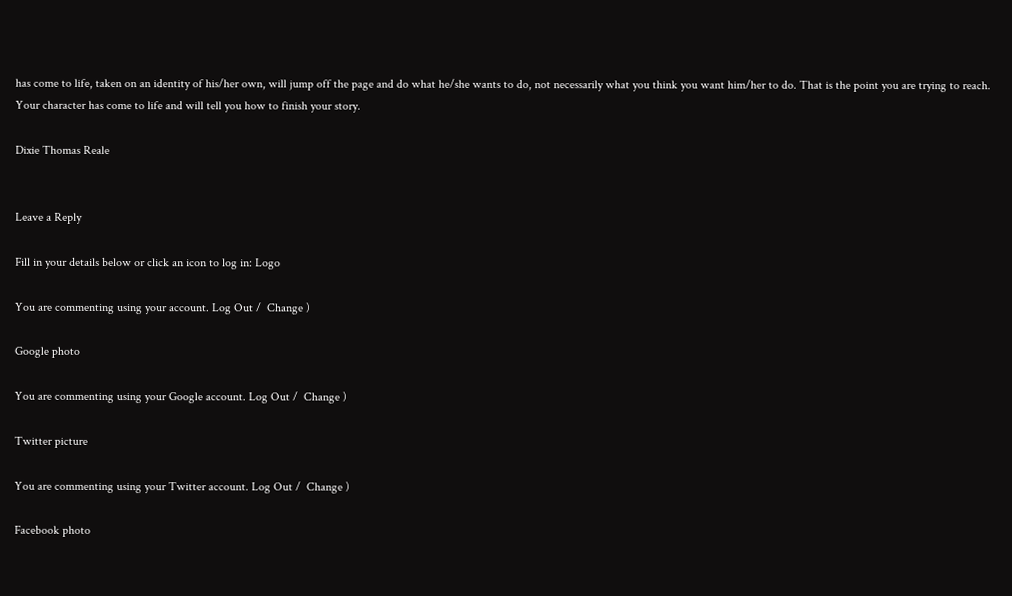has come to life, taken on an identity of his/her own, will jump off the page and do what he/she wants to do, not necessarily what you think you want him/her to do. That is the point you are trying to reach. Your character has come to life and will tell you how to finish your story.

Dixie Thomas Reale


Leave a Reply

Fill in your details below or click an icon to log in: Logo

You are commenting using your account. Log Out /  Change )

Google photo

You are commenting using your Google account. Log Out /  Change )

Twitter picture

You are commenting using your Twitter account. Log Out /  Change )

Facebook photo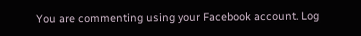You are commenting using your Facebook account. Log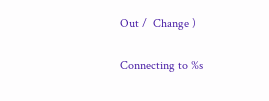Out /  Change )

Connecting to %s